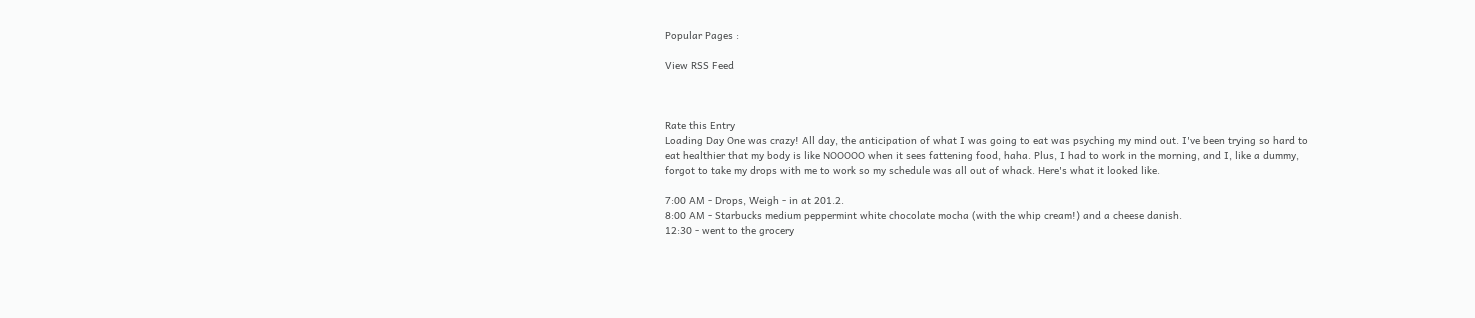Popular Pages :

View RSS Feed



Rate this Entry
Loading Day One was crazy! All day, the anticipation of what I was going to eat was psyching my mind out. I've been trying so hard to eat healthier that my body is like NOOOOO when it sees fattening food, haha. Plus, I had to work in the morning, and I, like a dummy, forgot to take my drops with me to work so my schedule was all out of whack. Here's what it looked like.

7:00 AM - Drops, Weigh - in at 201.2.
8:00 AM - Starbucks medium peppermint white chocolate mocha (with the whip cream!) and a cheese danish.
12:30 - went to the grocery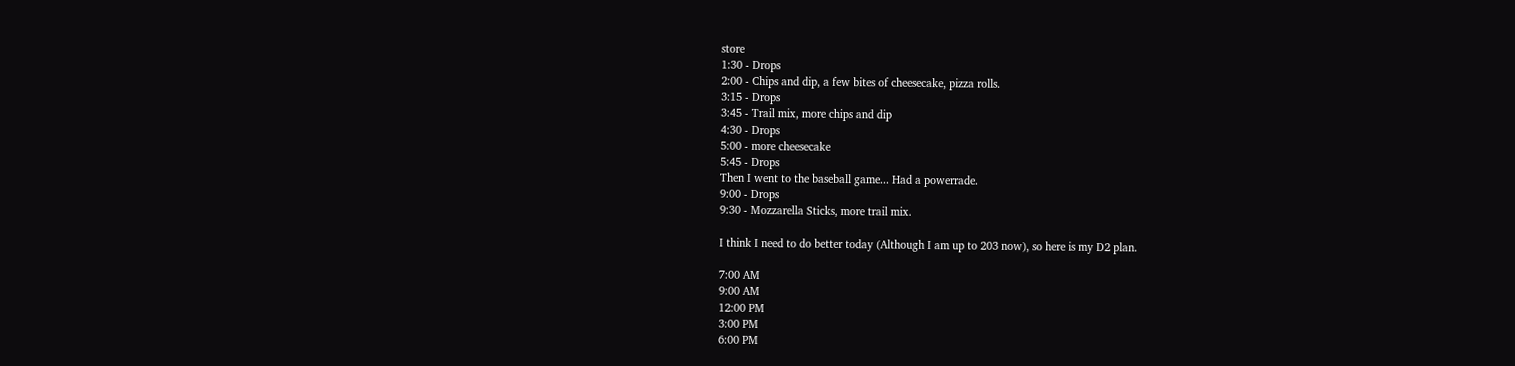store
1:30 - Drops
2:00 - Chips and dip, a few bites of cheesecake, pizza rolls.
3:15 - Drops
3:45 - Trail mix, more chips and dip
4:30 - Drops
5:00 - more cheesecake
5:45 - Drops
Then I went to the baseball game... Had a powerrade.
9:00 - Drops
9:30 - Mozzarella Sticks, more trail mix.

I think I need to do better today (Although I am up to 203 now), so here is my D2 plan.

7:00 AM
9:00 AM
12:00 PM
3:00 PM
6:00 PM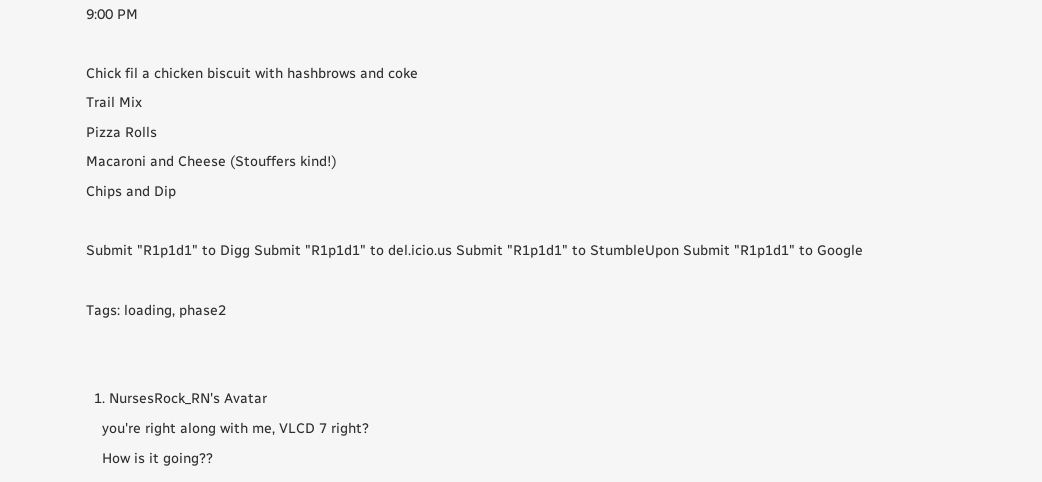9:00 PM

Chick fil a chicken biscuit with hashbrows and coke
Trail Mix
Pizza Rolls
Macaroni and Cheese (Stouffers kind!)
Chips and Dip

Submit "R1p1d1" to Digg Submit "R1p1d1" to del.icio.us Submit "R1p1d1" to StumbleUpon Submit "R1p1d1" to Google

Tags: loading, phase2


  1. NursesRock_RN's Avatar
    you're right along with me, VLCD 7 right?
    How is it going??